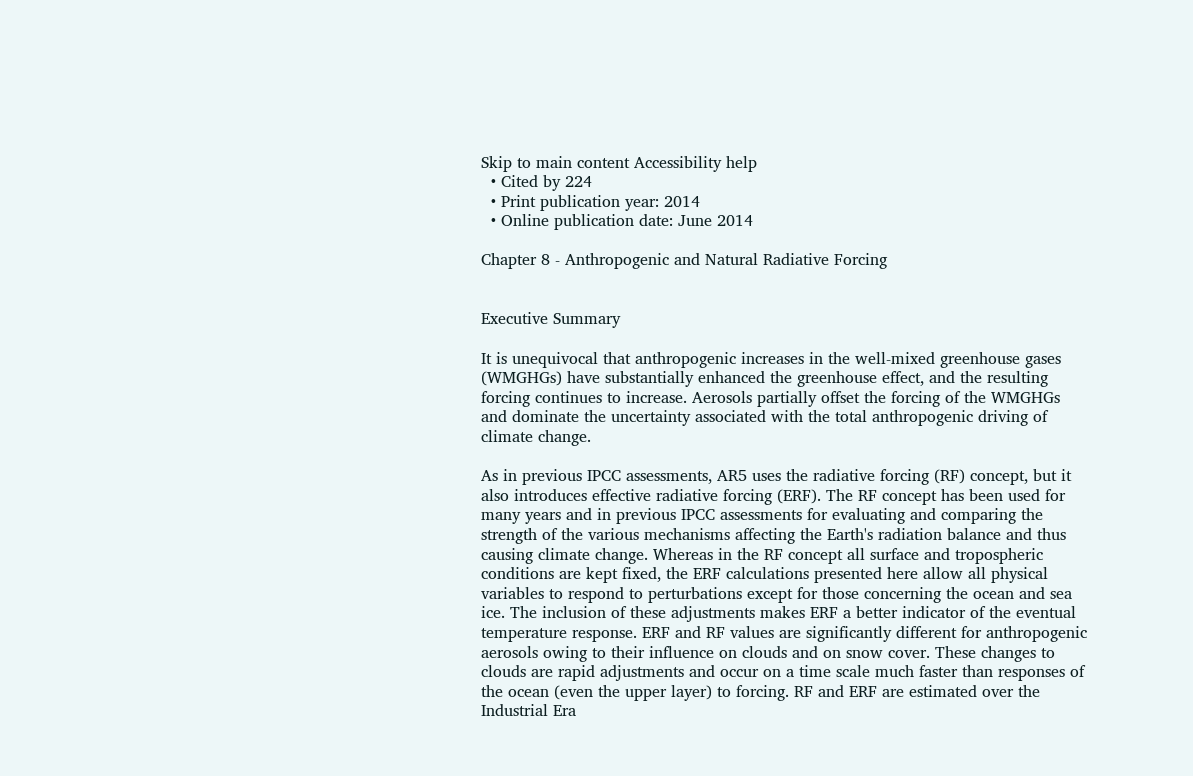Skip to main content Accessibility help
  • Cited by 224
  • Print publication year: 2014
  • Online publication date: June 2014

Chapter 8 - Anthropogenic and Natural Radiative Forcing


Executive Summary

It is unequivocal that anthropogenic increases in the well-mixed greenhouse gases (WMGHGs) have substantially enhanced the greenhouse effect, and the resulting forcing continues to increase. Aerosols partially offset the forcing of the WMGHGs and dominate the uncertainty associated with the total anthropogenic driving of climate change.

As in previous IPCC assessments, AR5 uses the radiative forcing (RF) concept, but it also introduces effective radiative forcing (ERF). The RF concept has been used for many years and in previous IPCC assessments for evaluating and comparing the strength of the various mechanisms affecting the Earth's radiation balance and thus causing climate change. Whereas in the RF concept all surface and tropospheric conditions are kept fixed, the ERF calculations presented here allow all physical variables to respond to perturbations except for those concerning the ocean and sea ice. The inclusion of these adjustments makes ERF a better indicator of the eventual temperature response. ERF and RF values are significantly different for anthropogenic aerosols owing to their influence on clouds and on snow cover. These changes to clouds are rapid adjustments and occur on a time scale much faster than responses of the ocean (even the upper layer) to forcing. RF and ERF are estimated over the Industrial Era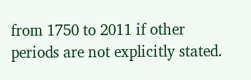from 1750 to 2011 if other periods are not explicitly stated.